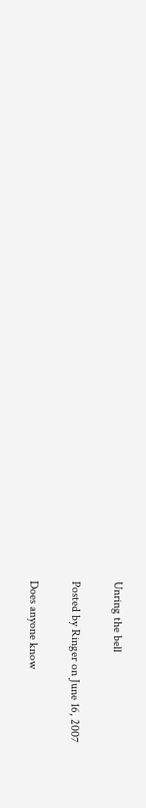Unring the bell

Posted by Ringer on June 16, 2007

Does anyone know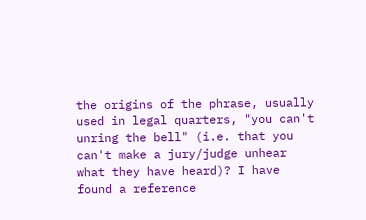the origins of the phrase, usually used in legal quarters, "you can't unring the bell" (i.e. that you can't make a jury/judge unhear what they have heard)? I have found a reference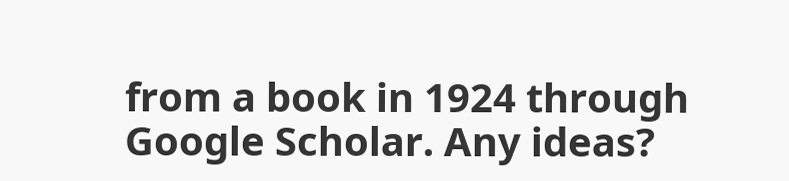from a book in 1924 through Google Scholar. Any ideas?